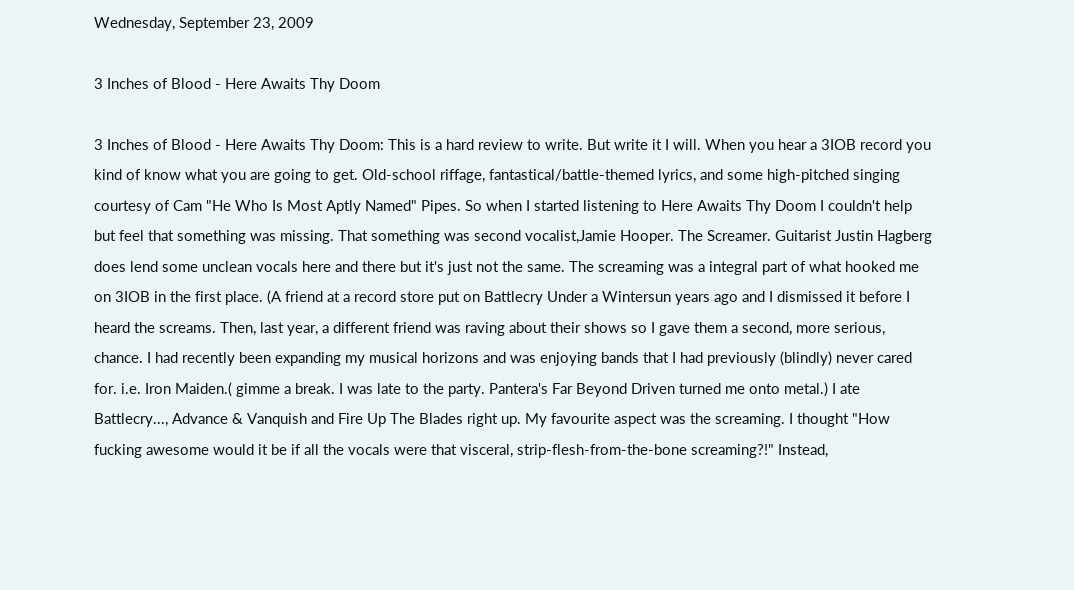Wednesday, September 23, 2009

3 Inches of Blood - Here Awaits Thy Doom

3 Inches of Blood - Here Awaits Thy Doom: This is a hard review to write. But write it I will. When you hear a 3IOB record you kind of know what you are going to get. Old-school riffage, fantastical/battle-themed lyrics, and some high-pitched singing courtesy of Cam "He Who Is Most Aptly Named" Pipes. So when I started listening to Here Awaits Thy Doom I couldn't help but feel that something was missing. That something was second vocalist,Jamie Hooper. The Screamer. Guitarist Justin Hagberg does lend some unclean vocals here and there but it's just not the same. The screaming was a integral part of what hooked me on 3IOB in the first place. (A friend at a record store put on Battlecry Under a Wintersun years ago and I dismissed it before I heard the screams. Then, last year, a different friend was raving about their shows so I gave them a second, more serious, chance. I had recently been expanding my musical horizons and was enjoying bands that I had previously (blindly) never cared for. i.e. Iron Maiden.( gimme a break. I was late to the party. Pantera's Far Beyond Driven turned me onto metal.) I ate Battlecry..., Advance & Vanquish and Fire Up The Blades right up. My favourite aspect was the screaming. I thought "How fucking awesome would it be if all the vocals were that visceral, strip-flesh-from-the-bone screaming?!" Instead,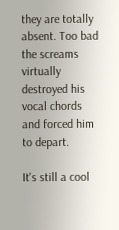they are totally absent. Too bad the screams virtually destroyed his vocal chords and forced him to depart.

It's still a cool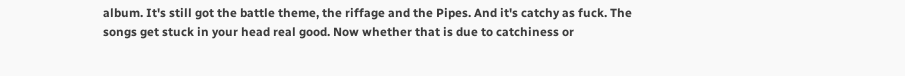album. It's still got the battle theme, the riffage and the Pipes. And it's catchy as fuck. The songs get stuck in your head real good. Now whether that is due to catchiness or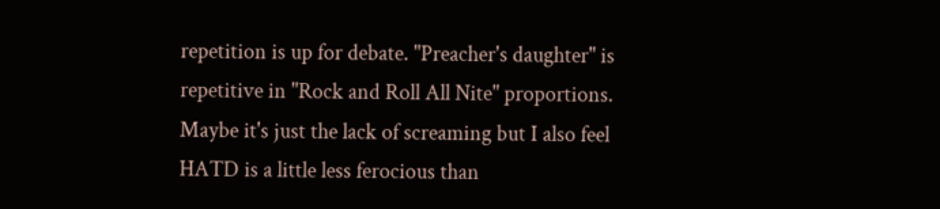repetition is up for debate. "Preacher's daughter" is repetitive in "Rock and Roll All Nite" proportions. Maybe it's just the lack of screaming but I also feel HATD is a little less ferocious than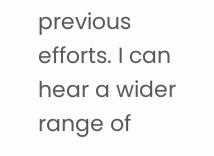previous efforts. I can hear a wider range of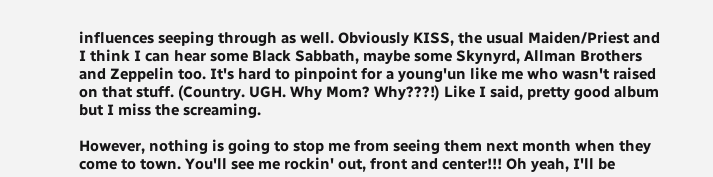influences seeping through as well. Obviously KISS, the usual Maiden/Priest and I think I can hear some Black Sabbath, maybe some Skynyrd, Allman Brothers and Zeppelin too. It's hard to pinpoint for a young'un like me who wasn't raised on that stuff. (Country. UGH. Why Mom? Why???!) Like I said, pretty good album but I miss the screaming.

However, nothing is going to stop me from seeing them next month when they come to town. You'll see me rockin' out, front and center!!! Oh yeah, I'll be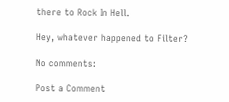there to Rock In Hell.

Hey, whatever happened to Filter?

No comments:

Post a Comment